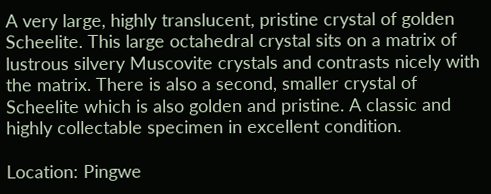A very large, highly translucent, pristine crystal of golden Scheelite. This large octahedral crystal sits on a matrix of lustrous silvery Muscovite crystals and contrasts nicely with the matrix. There is also a second, smaller crystal of Scheelite which is also golden and pristine. A classic and highly collectable specimen in excellent condition.

Location: Pingwe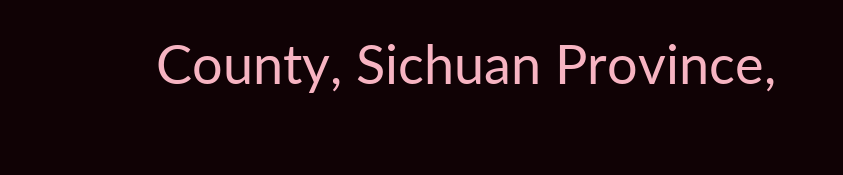County, Sichuan Province,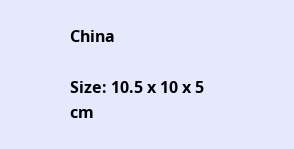China

Size: 10.5 x 10 x 5 cm